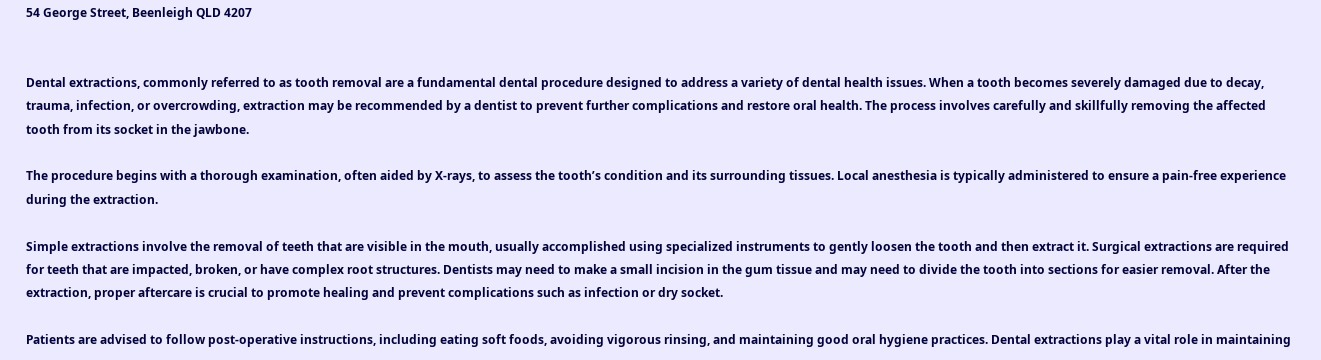54 George Street, Beenleigh QLD 4207


Dental extractions, commonly referred to as tooth removal are a fundamental dental procedure designed to address a variety of dental health issues. When a tooth becomes severely damaged due to decay, trauma, infection, or overcrowding, extraction may be recommended by a dentist to prevent further complications and restore oral health. The process involves carefully and skillfully removing the affected tooth from its socket in the jawbone.

The procedure begins with a thorough examination, often aided by X-rays, to assess the tooth’s condition and its surrounding tissues. Local anesthesia is typically administered to ensure a pain-free experience during the extraction.

Simple extractions involve the removal of teeth that are visible in the mouth, usually accomplished using specialized instruments to gently loosen the tooth and then extract it. Surgical extractions are required for teeth that are impacted, broken, or have complex root structures. Dentists may need to make a small incision in the gum tissue and may need to divide the tooth into sections for easier removal. After the extraction, proper aftercare is crucial to promote healing and prevent complications such as infection or dry socket.

Patients are advised to follow post-operative instructions, including eating soft foods, avoiding vigorous rinsing, and maintaining good oral hygiene practices. Dental extractions play a vital role in maintaining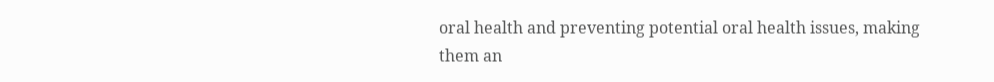oral health and preventing potential oral health issues, making them an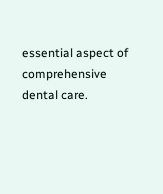essential aspect of comprehensive dental care.